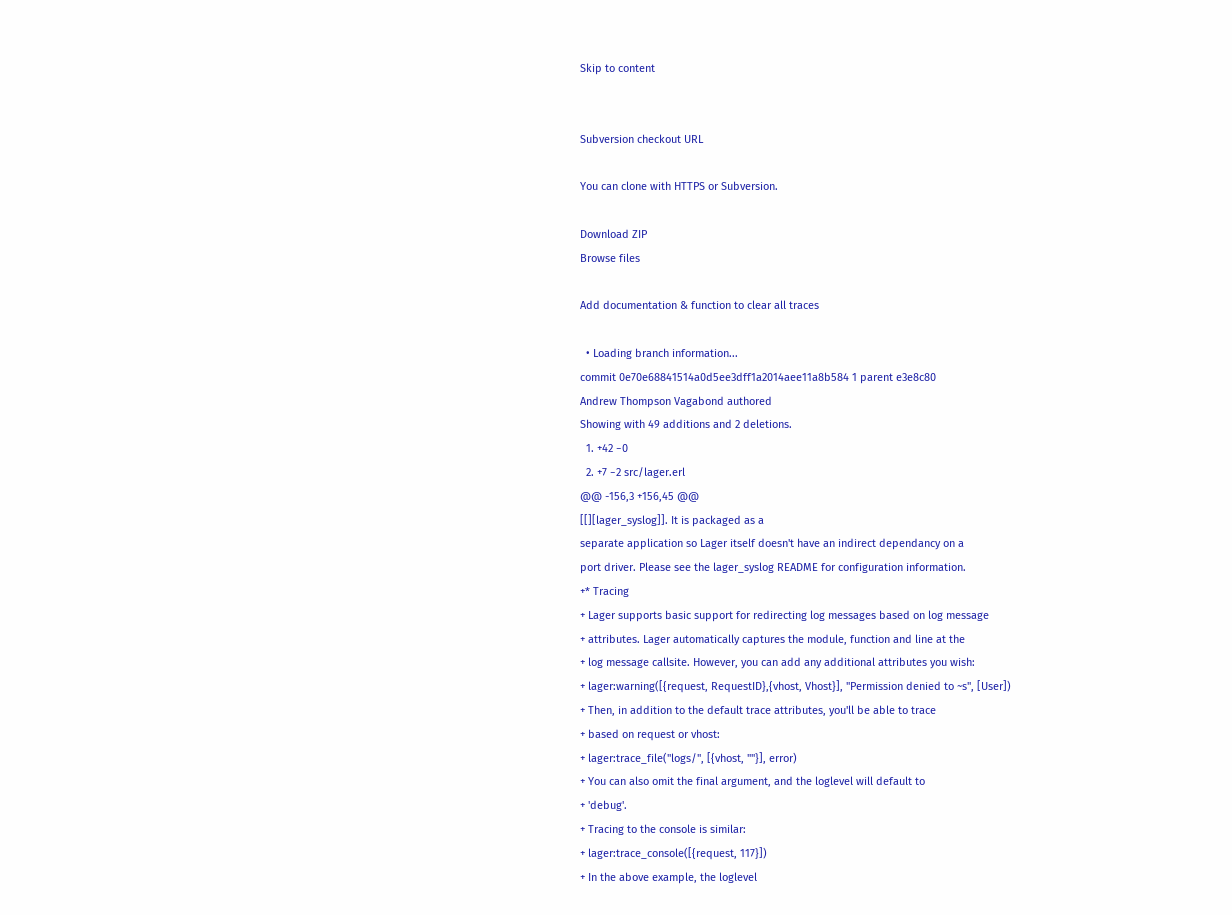Skip to content


Subversion checkout URL

You can clone with HTTPS or Subversion.

Download ZIP
Browse files

Add documentation & function to clear all traces

  • Loading branch information...
commit 0e70e68841514a0d5ee3dff1a2014aee11a8b584 1 parent e3e8c80
Andrew Thompson Vagabond authored
Showing with 49 additions and 2 deletions.
  1. +42 −0
  2. +7 −2 src/lager.erl
@@ -156,3 +156,45 @@
[[][lager_syslog]]. It is packaged as a
separate application so Lager itself doesn't have an indirect dependancy on a
port driver. Please see the lager_syslog README for configuration information.
+* Tracing
+ Lager supports basic support for redirecting log messages based on log message
+ attributes. Lager automatically captures the module, function and line at the
+ log message callsite. However, you can add any additional attributes you wish:
+ lager:warning([{request, RequestID},{vhost, Vhost}], "Permission denied to ~s", [User])
+ Then, in addition to the default trace attributes, you'll be able to trace
+ based on request or vhost:
+ lager:trace_file("logs/", [{vhost, ""}], error)
+ You can also omit the final argument, and the loglevel will default to
+ 'debug'.
+ Tracing to the console is similar:
+ lager:trace_console([{request, 117}])
+ In the above example, the loglevel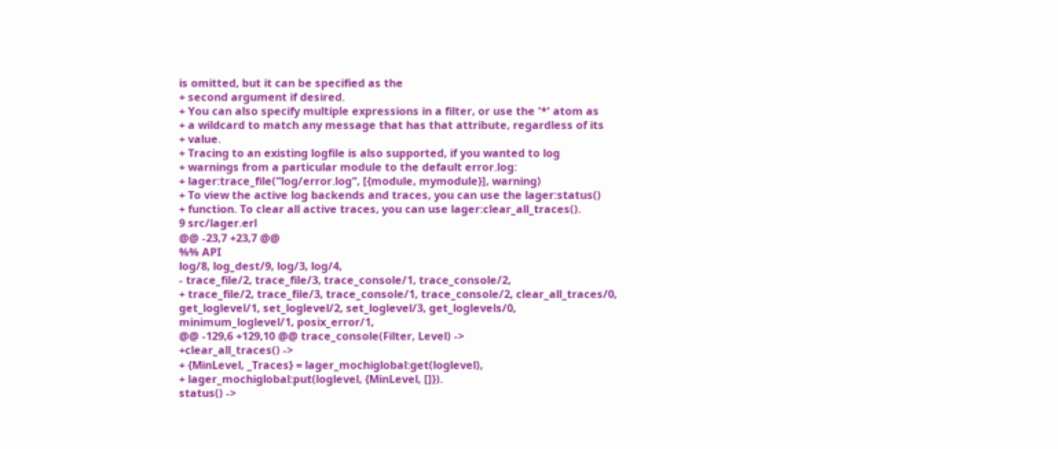is omitted, but it can be specified as the
+ second argument if desired.
+ You can also specify multiple expressions in a filter, or use the '*' atom as
+ a wildcard to match any message that has that attribute, regardless of its
+ value.
+ Tracing to an existing logfile is also supported, if you wanted to log
+ warnings from a particular module to the default error.log:
+ lager:trace_file("log/error.log", [{module, mymodule}], warning)
+ To view the active log backends and traces, you can use the lager:status()
+ function. To clear all active traces, you can use lager:clear_all_traces().
9 src/lager.erl
@@ -23,7 +23,7 @@
%% API
log/8, log_dest/9, log/3, log/4,
- trace_file/2, trace_file/3, trace_console/1, trace_console/2,
+ trace_file/2, trace_file/3, trace_console/1, trace_console/2, clear_all_traces/0,
get_loglevel/1, set_loglevel/2, set_loglevel/3, get_loglevels/0,
minimum_loglevel/1, posix_error/1,
@@ -129,6 +129,10 @@ trace_console(Filter, Level) ->
+clear_all_traces() ->
+ {MinLevel, _Traces} = lager_mochiglobal:get(loglevel),
+ lager_mochiglobal:put(loglevel, {MinLevel, []}).
status() ->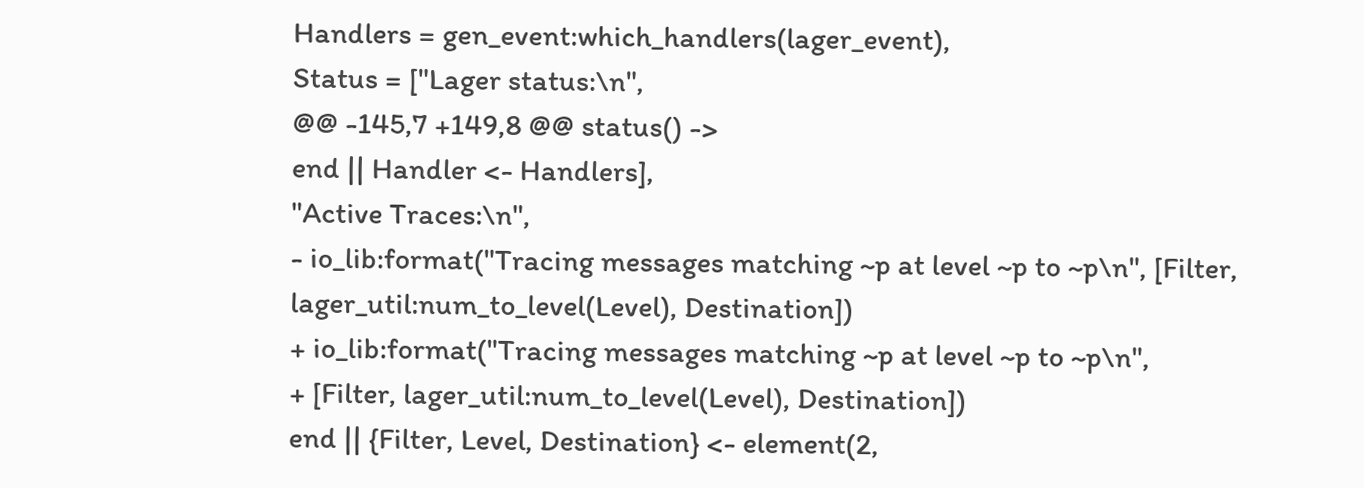Handlers = gen_event:which_handlers(lager_event),
Status = ["Lager status:\n",
@@ -145,7 +149,8 @@ status() ->
end || Handler <- Handlers],
"Active Traces:\n",
- io_lib:format("Tracing messages matching ~p at level ~p to ~p\n", [Filter, lager_util:num_to_level(Level), Destination])
+ io_lib:format("Tracing messages matching ~p at level ~p to ~p\n",
+ [Filter, lager_util:num_to_level(Level), Destination])
end || {Filter, Level, Destination} <- element(2,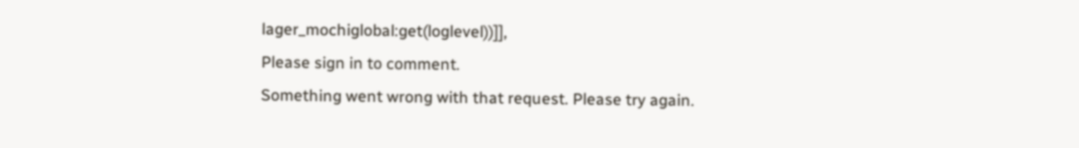lager_mochiglobal:get(loglevel))]],
Please sign in to comment.
Something went wrong with that request. Please try again.